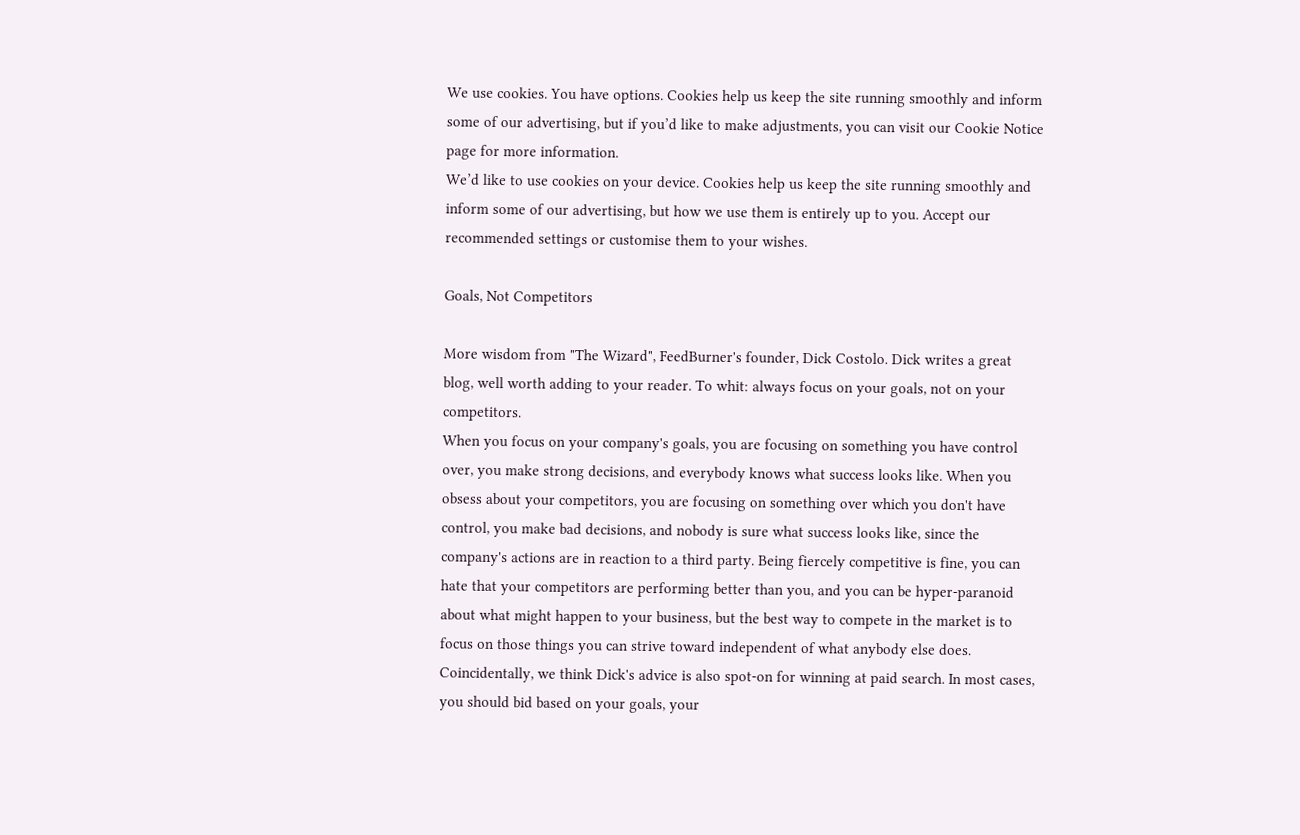We use cookies. You have options. Cookies help us keep the site running smoothly and inform some of our advertising, but if you’d like to make adjustments, you can visit our Cookie Notice page for more information.
We’d like to use cookies on your device. Cookies help us keep the site running smoothly and inform some of our advertising, but how we use them is entirely up to you. Accept our recommended settings or customise them to your wishes.

Goals, Not Competitors

More wisdom from "The Wizard", FeedBurner's founder, Dick Costolo. Dick writes a great blog, well worth adding to your reader. To whit: always focus on your goals, not on your competitors.
When you focus on your company's goals, you are focusing on something you have control over, you make strong decisions, and everybody knows what success looks like. When you obsess about your competitors, you are focusing on something over which you don't have control, you make bad decisions, and nobody is sure what success looks like, since the company's actions are in reaction to a third party. Being fiercely competitive is fine, you can hate that your competitors are performing better than you, and you can be hyper-paranoid about what might happen to your business, but the best way to compete in the market is to focus on those things you can strive toward independent of what anybody else does.
Coincidentally, we think Dick's advice is also spot-on for winning at paid search. In most cases, you should bid based on your goals, your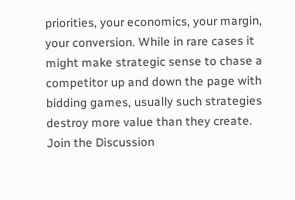priorities, your economics, your margin, your conversion. While in rare cases it might make strategic sense to chase a competitor up and down the page with bidding games, usually such strategies destroy more value than they create.
Join the Discussion